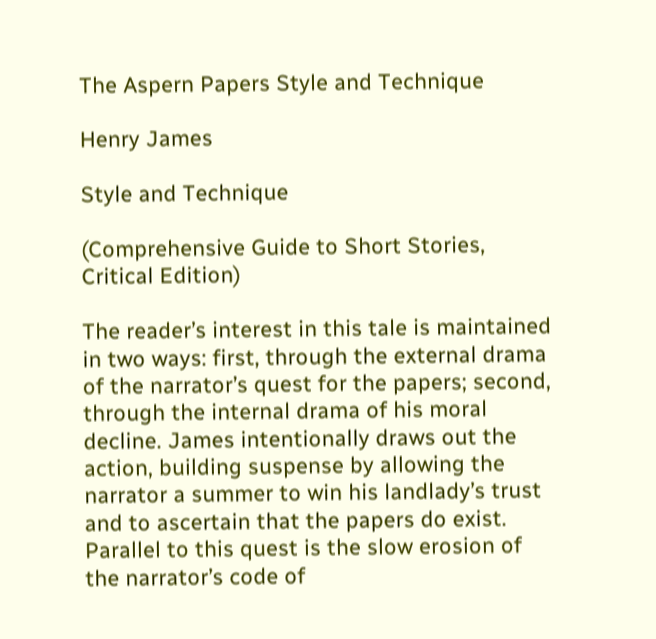The Aspern Papers Style and Technique

Henry James

Style and Technique

(Comprehensive Guide to Short Stories, Critical Edition)

The reader’s interest in this tale is maintained in two ways: first, through the external drama of the narrator’s quest for the papers; second, through the internal drama of his moral decline. James intentionally draws out the action, building suspense by allowing the narrator a summer to win his landlady’s trust and to ascertain that the papers do exist. Parallel to this quest is the slow erosion of the narrator’s code of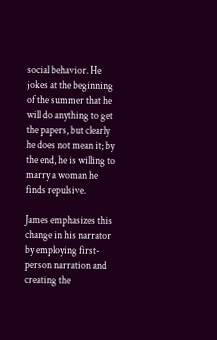social behavior. He jokes at the beginning of the summer that he will do anything to get the papers, but clearly he does not mean it; by the end, he is willing to marry a woman he finds repulsive.

James emphasizes this change in his narrator by employing first-person narration and creating the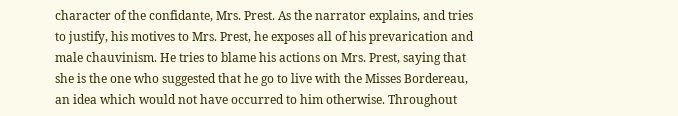character of the confidante, Mrs. Prest. As the narrator explains, and tries to justify, his motives to Mrs. Prest, he exposes all of his prevarication and male chauvinism. He tries to blame his actions on Mrs. Prest, saying that she is the one who suggested that he go to live with the Misses Bordereau, an idea which would not have occurred to him otherwise. Throughout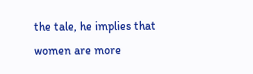the tale, he implies that women are more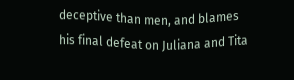deceptive than men, and blames his final defeat on Juliana and Tita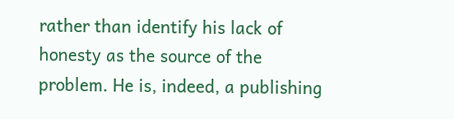rather than identify his lack of honesty as the source of the problem. He is, indeed, a publishing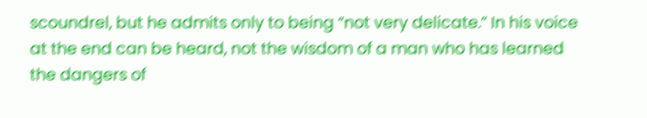scoundrel, but he admits only to being “not very delicate.” In his voice at the end can be heard, not the wisdom of a man who has learned the dangers of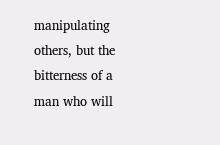manipulating others, but the bitterness of a man who will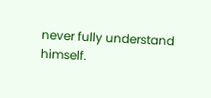never fully understand himself.